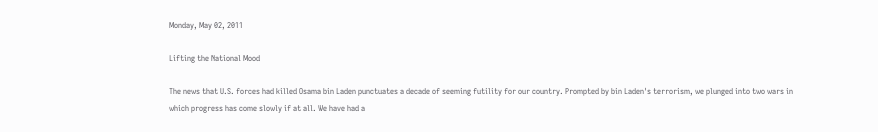Monday, May 02, 2011

Lifting the National Mood

The news that U.S. forces had killed Osama bin Laden punctuates a decade of seeming futility for our country. Prompted by bin Laden's terrorism, we plunged into two wars in which progress has come slowly if at all. We have had a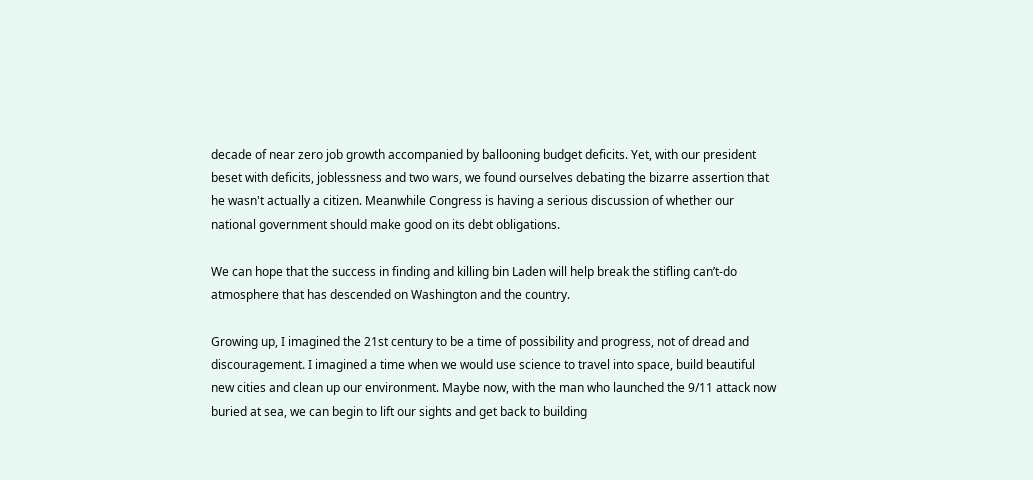decade of near zero job growth accompanied by ballooning budget deficits. Yet, with our president beset with deficits, joblessness and two wars, we found ourselves debating the bizarre assertion that he wasn't actually a citizen. Meanwhile Congress is having a serious discussion of whether our national government should make good on its debt obligations.

We can hope that the success in finding and killing bin Laden will help break the stifling can’t-do atmosphere that has descended on Washington and the country.

Growing up, I imagined the 21st century to be a time of possibility and progress, not of dread and discouragement. I imagined a time when we would use science to travel into space, build beautiful new cities and clean up our environment. Maybe now, with the man who launched the 9/11 attack now buried at sea, we can begin to lift our sights and get back to building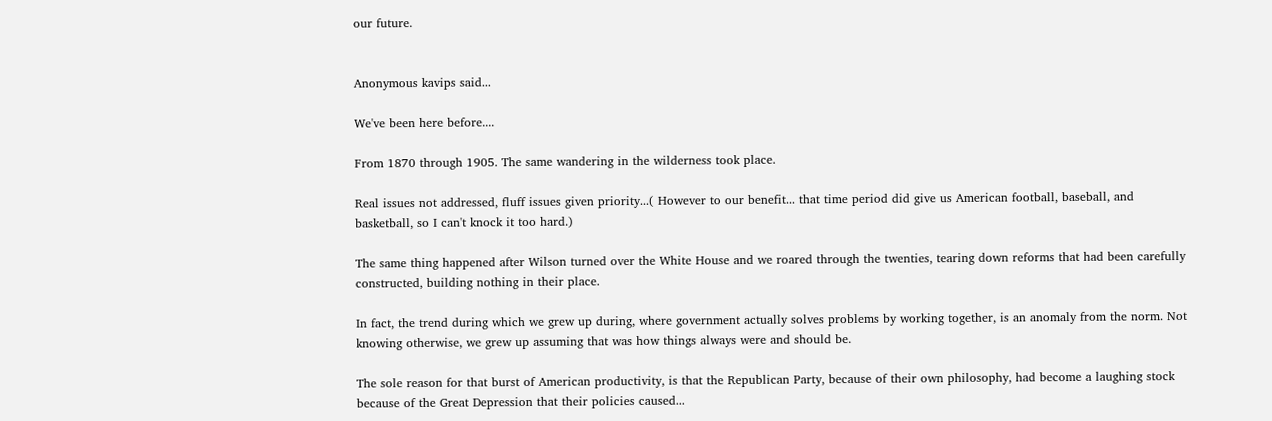our future.


Anonymous kavips said...

We've been here before....

From 1870 through 1905. The same wandering in the wilderness took place.

Real issues not addressed, fluff issues given priority...( However to our benefit... that time period did give us American football, baseball, and basketball, so I can't knock it too hard.)

The same thing happened after Wilson turned over the White House and we roared through the twenties, tearing down reforms that had been carefully constructed, building nothing in their place.

In fact, the trend during which we grew up during, where government actually solves problems by working together, is an anomaly from the norm. Not knowing otherwise, we grew up assuming that was how things always were and should be.

The sole reason for that burst of American productivity, is that the Republican Party, because of their own philosophy, had become a laughing stock because of the Great Depression that their policies caused...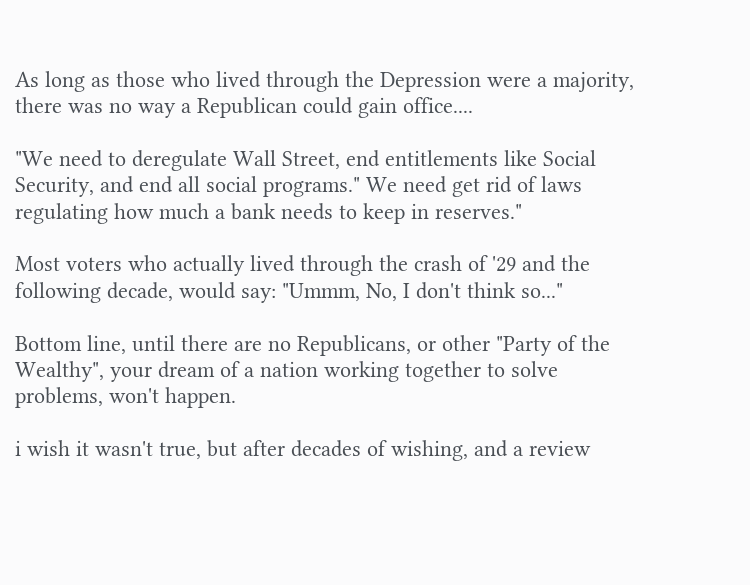As long as those who lived through the Depression were a majority, there was no way a Republican could gain office....

"We need to deregulate Wall Street, end entitlements like Social Security, and end all social programs." We need get rid of laws regulating how much a bank needs to keep in reserves."

Most voters who actually lived through the crash of '29 and the following decade, would say: "Ummm, No, I don't think so..."

Bottom line, until there are no Republicans, or other "Party of the Wealthy", your dream of a nation working together to solve problems, won't happen.

i wish it wasn't true, but after decades of wishing, and a review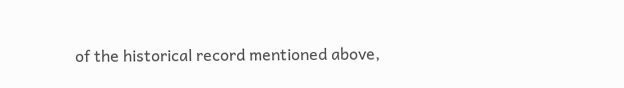of the historical record mentioned above,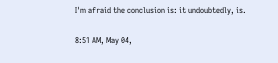I'm afraid the conclusion is: it undoubtedly, is.

8:51 AM, May 04,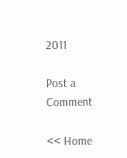2011

Post a Comment

<< Home